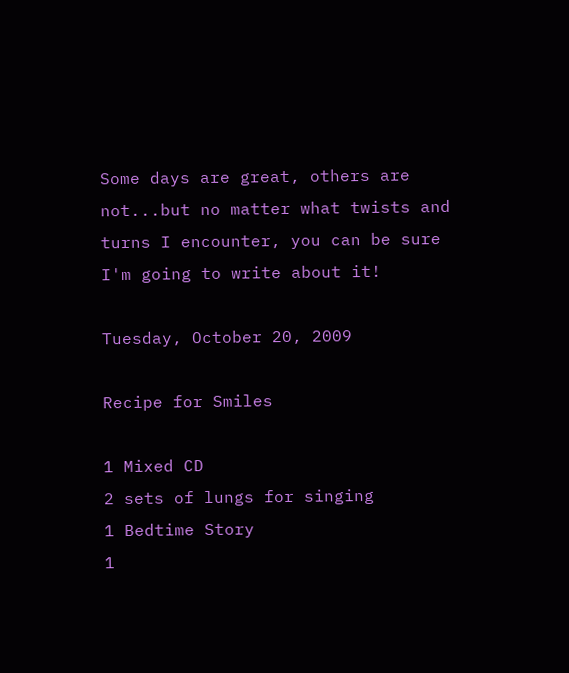Some days are great, others are not...but no matter what twists and turns I encounter, you can be sure I'm going to write about it!

Tuesday, October 20, 2009

Recipe for Smiles

1 Mixed CD
2 sets of lungs for singing
1 Bedtime Story
1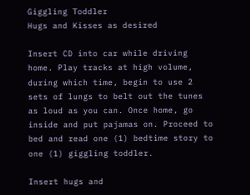Giggling Toddler
Hugs and Kisses as desired

Insert CD into car while driving home. Play tracks at high volume, during which time, begin to use 2 sets of lungs to belt out the tunes as loud as you can. Once home, go inside and put pajamas on. Proceed to bed and read one (1) bedtime story to one (1) giggling toddler.

Insert hugs and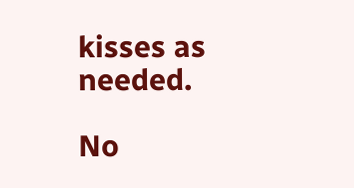kisses as needed.

No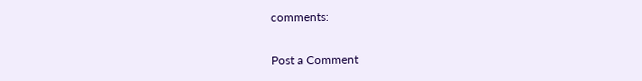comments:

Post a Comment